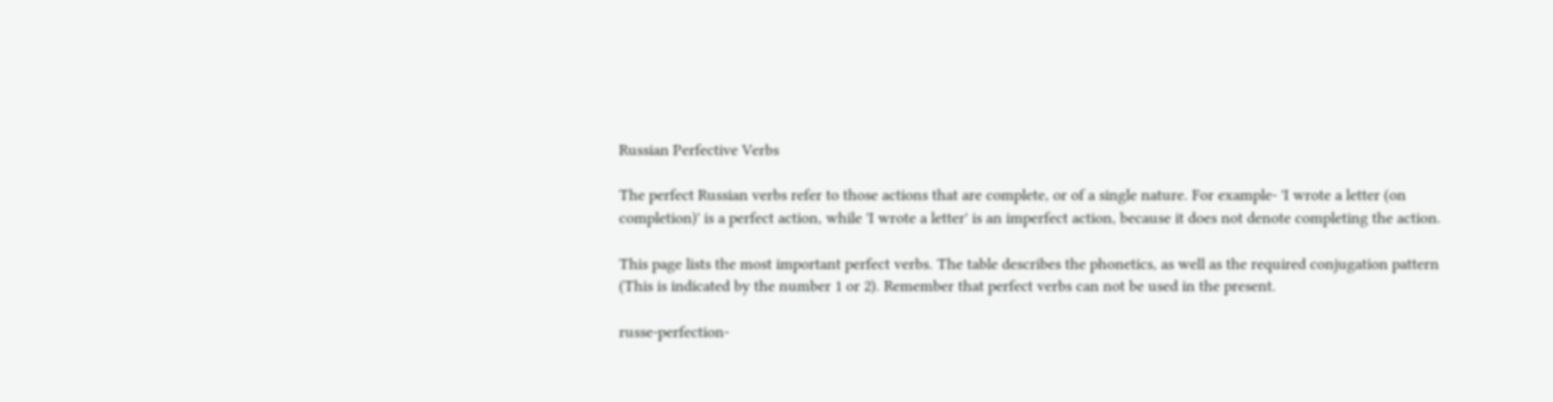Russian Perfective Verbs

The perfect Russian verbs refer to those actions that are complete, or of a single nature. For example- 'I wrote a letter (on completion)' is a perfect action, while 'I wrote a letter' is an imperfect action, because it does not denote completing the action.

This page lists the most important perfect verbs. The table describes the phonetics, as well as the required conjugation pattern (This is indicated by the number 1 or 2). Remember that perfect verbs can not be used in the present.

russe-perfection-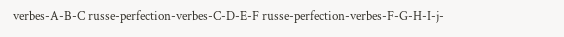verbes-A-B-C russe-perfection-verbes-C-D-E-F russe-perfection-verbes-F-G-H-I-j-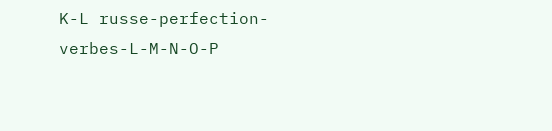K-L russe-perfection-verbes-L-M-N-O-P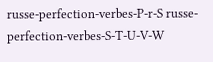russe-perfection-verbes-P-r-S russe-perfection-verbes-S-T-U-V-W